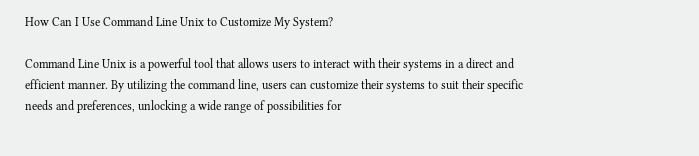How Can I Use Command Line Unix to Customize My System?

Command Line Unix is a powerful tool that allows users to interact with their systems in a direct and efficient manner. By utilizing the command line, users can customize their systems to suit their specific needs and preferences, unlocking a wide range of possibilities for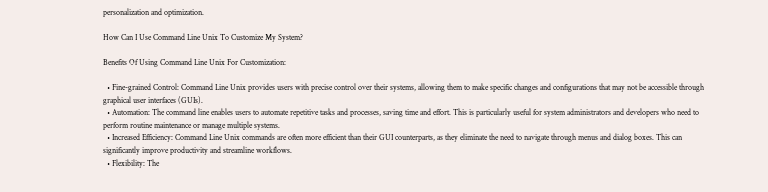personalization and optimization.

How Can I Use Command Line Unix To Customize My System?

Benefits Of Using Command Line Unix For Customization:

  • Fine-grained Control: Command Line Unix provides users with precise control over their systems, allowing them to make specific changes and configurations that may not be accessible through graphical user interfaces (GUIs).
  • Automation: The command line enables users to automate repetitive tasks and processes, saving time and effort. This is particularly useful for system administrators and developers who need to perform routine maintenance or manage multiple systems.
  • Increased Efficiency: Command Line Unix commands are often more efficient than their GUI counterparts, as they eliminate the need to navigate through menus and dialog boxes. This can significantly improve productivity and streamline workflows.
  • Flexibility: The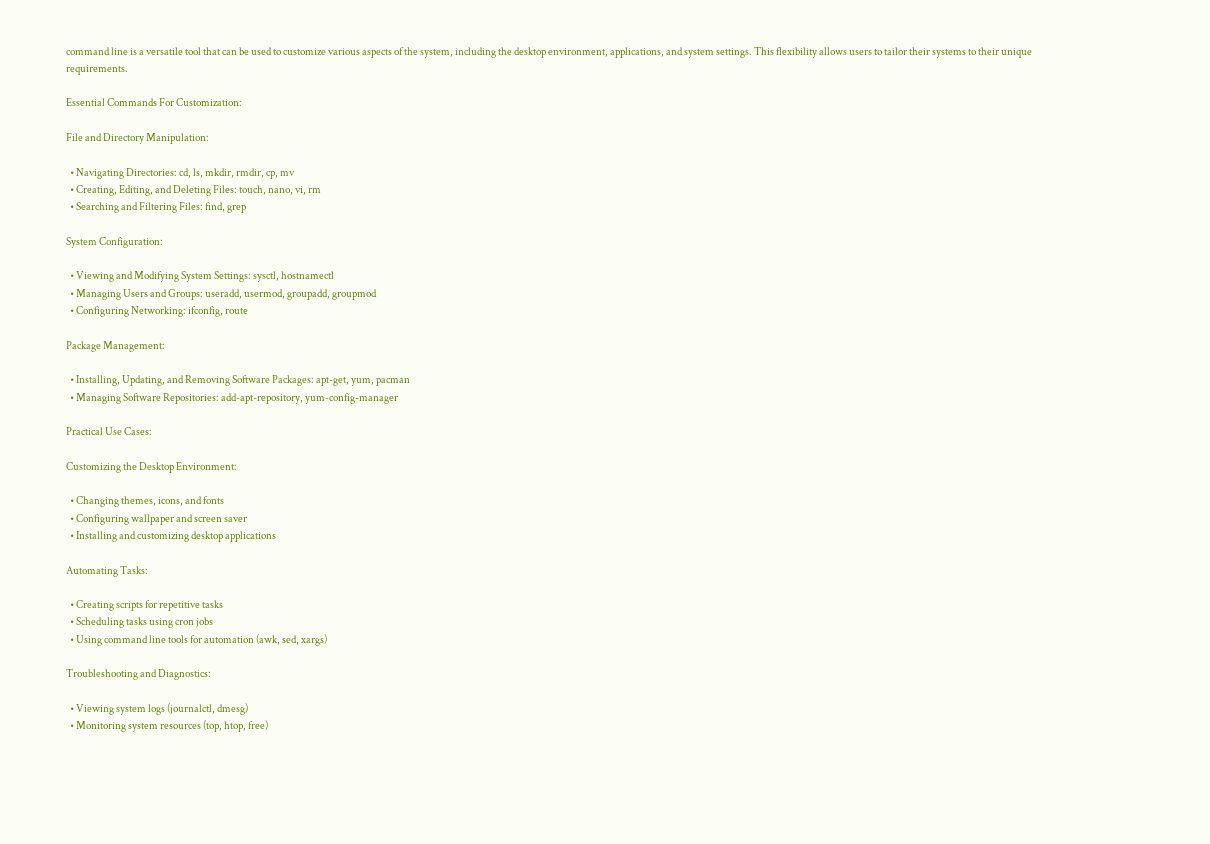command line is a versatile tool that can be used to customize various aspects of the system, including the desktop environment, applications, and system settings. This flexibility allows users to tailor their systems to their unique requirements.

Essential Commands For Customization:

File and Directory Manipulation:

  • Navigating Directories: cd, ls, mkdir, rmdir, cp, mv
  • Creating, Editing, and Deleting Files: touch, nano, vi, rm
  • Searching and Filtering Files: find, grep

System Configuration:

  • Viewing and Modifying System Settings: sysctl, hostnamectl
  • Managing Users and Groups: useradd, usermod, groupadd, groupmod
  • Configuring Networking: ifconfig, route

Package Management:

  • Installing, Updating, and Removing Software Packages: apt-get, yum, pacman
  • Managing Software Repositories: add-apt-repository, yum-config-manager

Practical Use Cases:

Customizing the Desktop Environment:

  • Changing themes, icons, and fonts
  • Configuring wallpaper and screen saver
  • Installing and customizing desktop applications

Automating Tasks:

  • Creating scripts for repetitive tasks
  • Scheduling tasks using cron jobs
  • Using command line tools for automation (awk, sed, xargs)

Troubleshooting and Diagnostics:

  • Viewing system logs (journalctl, dmesg)
  • Monitoring system resources (top, htop, free)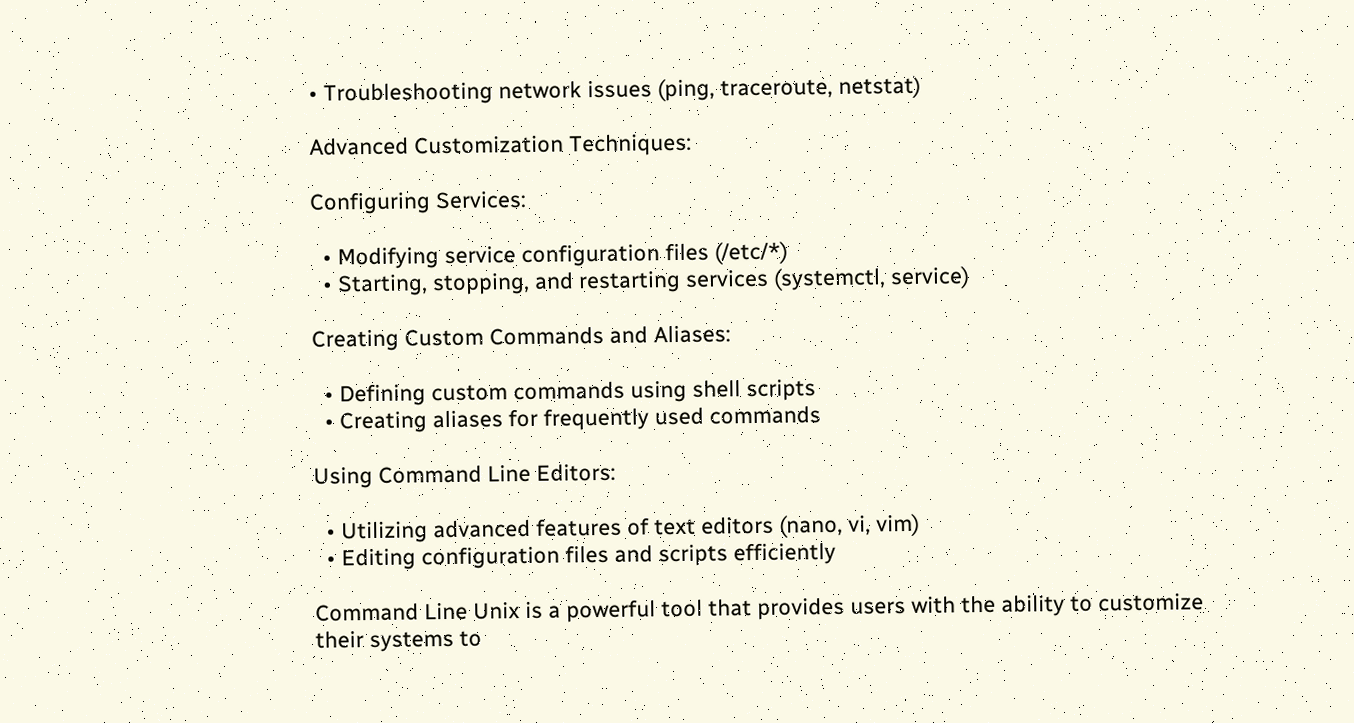• Troubleshooting network issues (ping, traceroute, netstat)

Advanced Customization Techniques:

Configuring Services:

  • Modifying service configuration files (/etc/*)
  • Starting, stopping, and restarting services (systemctl, service)

Creating Custom Commands and Aliases:

  • Defining custom commands using shell scripts
  • Creating aliases for frequently used commands

Using Command Line Editors:

  • Utilizing advanced features of text editors (nano, vi, vim)
  • Editing configuration files and scripts efficiently

Command Line Unix is a powerful tool that provides users with the ability to customize their systems to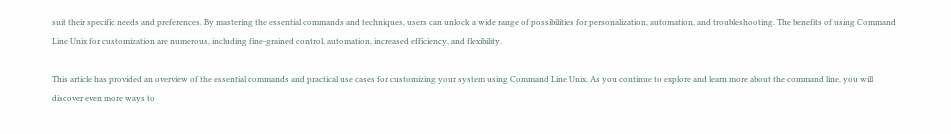suit their specific needs and preferences. By mastering the essential commands and techniques, users can unlock a wide range of possibilities for personalization, automation, and troubleshooting. The benefits of using Command Line Unix for customization are numerous, including fine-grained control, automation, increased efficiency, and flexibility.

This article has provided an overview of the essential commands and practical use cases for customizing your system using Command Line Unix. As you continue to explore and learn more about the command line, you will discover even more ways to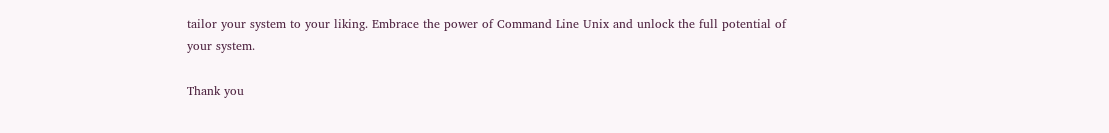tailor your system to your liking. Embrace the power of Command Line Unix and unlock the full potential of your system.

Thank you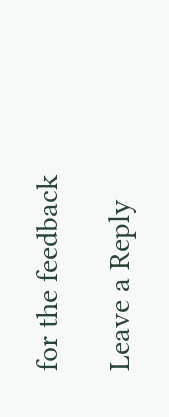for the feedback

Leave a Reply